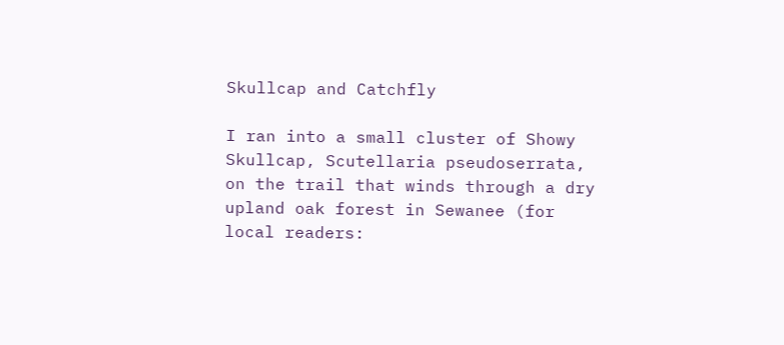Skullcap and Catchfly

I ran into a small cluster of Showy Skullcap, Scutellaria pseudoserrata, on the trail that winds through a dry upland oak forest in Sewanee (for local readers: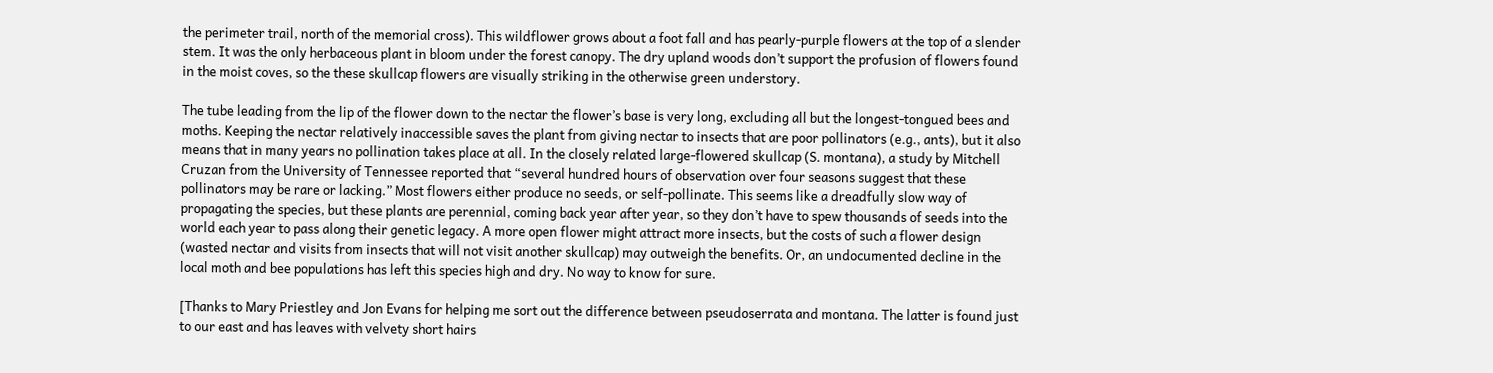the perimeter trail, north of the memorial cross). This wildflower grows about a foot fall and has pearly-purple flowers at the top of a slender stem. It was the only herbaceous plant in bloom under the forest canopy. The dry upland woods don’t support the profusion of flowers found in the moist coves, so the these skullcap flowers are visually striking in the otherwise green understory.

The tube leading from the lip of the flower down to the nectar the flower’s base is very long, excluding all but the longest-tongued bees and moths. Keeping the nectar relatively inaccessible saves the plant from giving nectar to insects that are poor pollinators (e.g., ants), but it also means that in many years no pollination takes place at all. In the closely related large-flowered skullcap (S. montana), a study by Mitchell Cruzan from the University of Tennessee reported that “several hundred hours of observation over four seasons suggest that these pollinators may be rare or lacking.” Most flowers either produce no seeds, or self-pollinate. This seems like a dreadfully slow way of propagating the species, but these plants are perennial, coming back year after year, so they don’t have to spew thousands of seeds into the world each year to pass along their genetic legacy. A more open flower might attract more insects, but the costs of such a flower design (wasted nectar and visits from insects that will not visit another skullcap) may outweigh the benefits. Or, an undocumented decline in the local moth and bee populations has left this species high and dry. No way to know for sure.

[Thanks to Mary Priestley and Jon Evans for helping me sort out the difference between pseudoserrata and montana. The latter is found just to our east and has leaves with velvety short hairs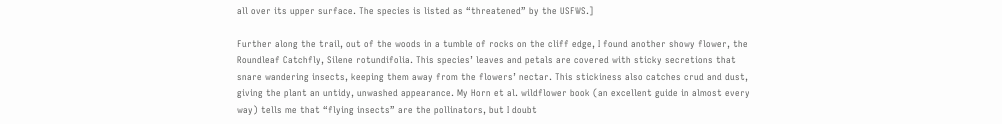all over its upper surface. The species is listed as “threatened” by the USFWS.]

Further along the trail, out of the woods in a tumble of rocks on the cliff edge, I found another showy flower, the Roundleaf Catchfly, Silene rotundifolia. This species’ leaves and petals are covered with sticky secretions that snare wandering insects, keeping them away from the flowers’ nectar. This stickiness also catches crud and dust, giving the plant an untidy, unwashed appearance. My Horn et al. wildflower book (an excellent guide in almost every way) tells me that “flying insects” are the pollinators, but I doubt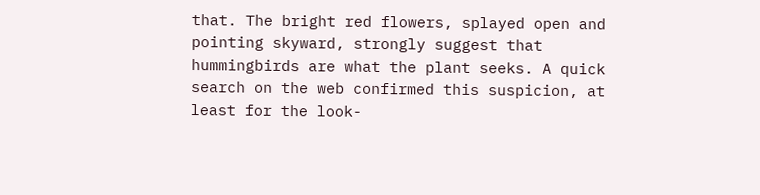that. The bright red flowers, splayed open and pointing skyward, strongly suggest that hummingbirds are what the plant seeks. A quick search on the web confirmed this suspicion, at least for the look-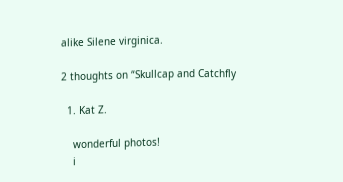alike Silene virginica.

2 thoughts on “Skullcap and Catchfly

  1. Kat Z.

    wonderful photos!
    i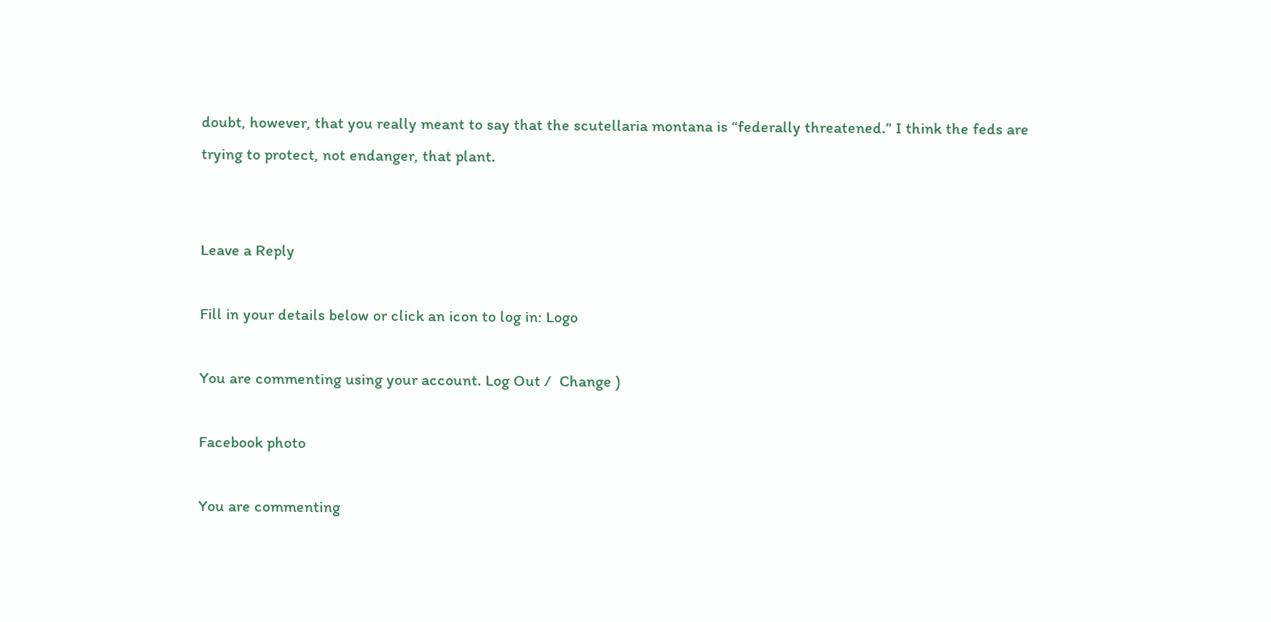doubt, however, that you really meant to say that the scutellaria montana is “federally threatened.” I think the feds are trying to protect, not endanger, that plant.


Leave a Reply

Fill in your details below or click an icon to log in: Logo

You are commenting using your account. Log Out /  Change )

Facebook photo

You are commenting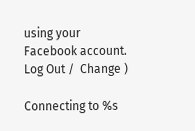using your Facebook account. Log Out /  Change )

Connecting to %s